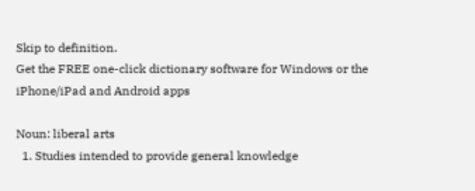Skip to definition.
Get the FREE one-click dictionary software for Windows or the iPhone/iPad and Android apps

Noun: liberal arts
  1. Studies intended to provide general knowledge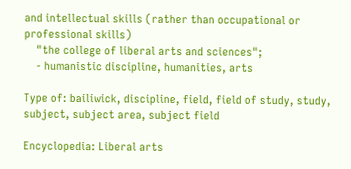and intellectual skills (rather than occupational or professional skills)
    "the college of liberal arts and sciences";
    - humanistic discipline, humanities, arts

Type of: bailiwick, discipline, field, field of study, study, subject, subject area, subject field

Encyclopedia: Liberal arts